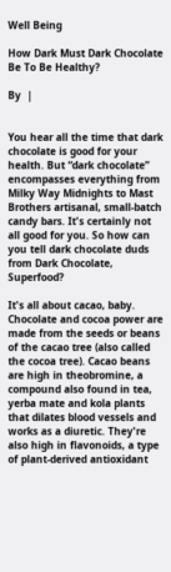Well Being

How Dark Must Dark Chocolate Be To Be Healthy?

By  |


You hear all the time that dark chocolate is good for your health. But “dark chocolate” encompasses everything from Milky Way Midnights to Mast Brothers artisanal, small-batch candy bars. It's certainly not all good for you. So how can you tell dark chocolate duds from Dark Chocolate, Superfood?

It's all about cacao, baby. Chocolate and cocoa power are made from the seeds or beans of the cacao tree (also called the cocoa tree). Cacao beans are high in theobromine, a compound also found in tea, yerba mate and kola plants that dilates blood vessels and works as a diuretic. They're also high in flavonoids, a type of plant-derived antioxidant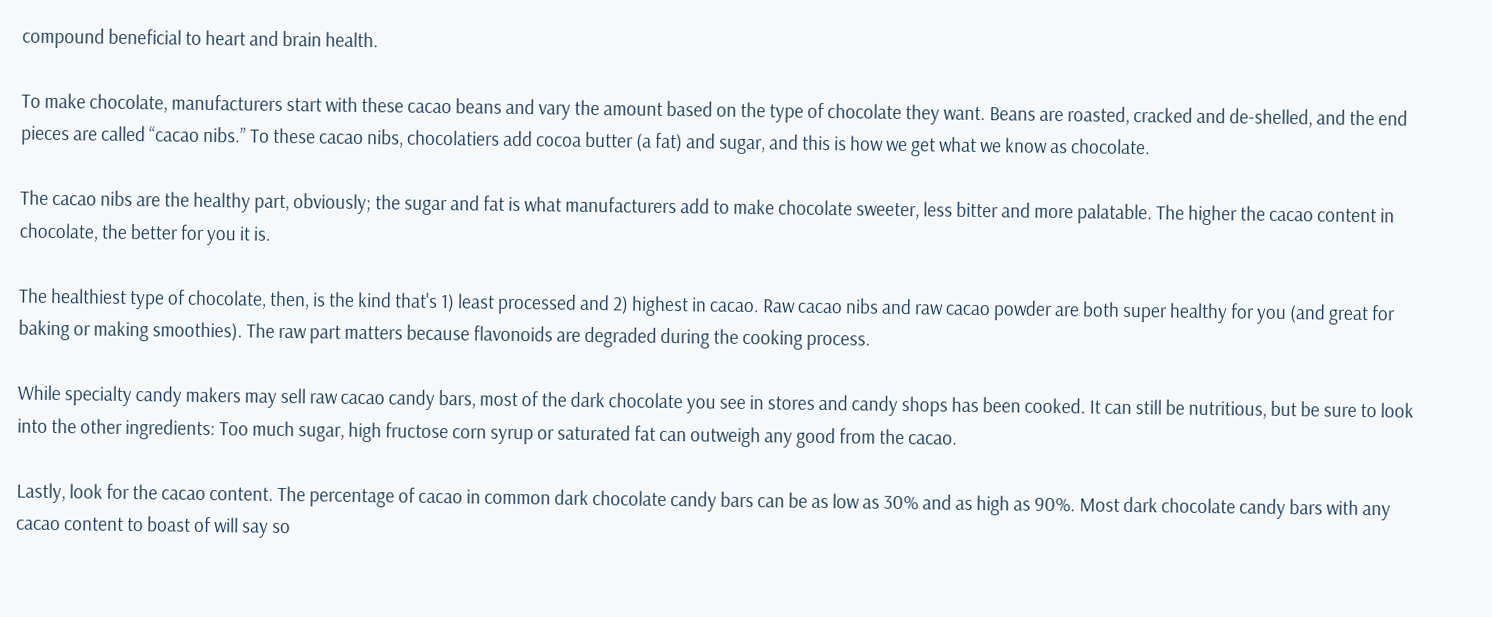compound beneficial to heart and brain health.

To make chocolate, manufacturers start with these cacao beans and vary the amount based on the type of chocolate they want. Beans are roasted, cracked and de-shelled, and the end pieces are called “cacao nibs.” To these cacao nibs, chocolatiers add cocoa butter (a fat) and sugar, and this is how we get what we know as chocolate.

The cacao nibs are the healthy part, obviously; the sugar and fat is what manufacturers add to make chocolate sweeter, less bitter and more palatable. The higher the cacao content in chocolate, the better for you it is.

The healthiest type of chocolate, then, is the kind that's 1) least processed and 2) highest in cacao. Raw cacao nibs and raw cacao powder are both super healthy for you (and great for baking or making smoothies). The raw part matters because flavonoids are degraded during the cooking process.

While specialty candy makers may sell raw cacao candy bars, most of the dark chocolate you see in stores and candy shops has been cooked. It can still be nutritious, but be sure to look into the other ingredients: Too much sugar, high fructose corn syrup or saturated fat can outweigh any good from the cacao.

Lastly, look for the cacao content. The percentage of cacao in common dark chocolate candy bars can be as low as 30% and as high as 90%. Most dark chocolate candy bars with any cacao content to boast of will say so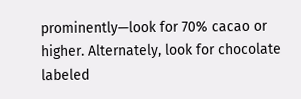prominently—look for 70% cacao or higher. Alternately, look for chocolate labeled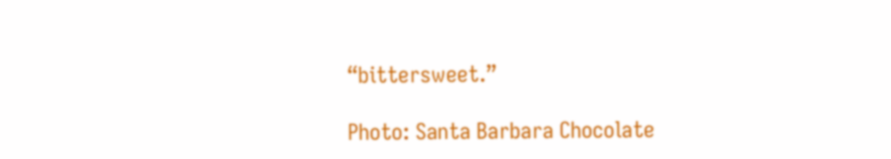“bittersweet.”

Photo: Santa Barbara Chocolate